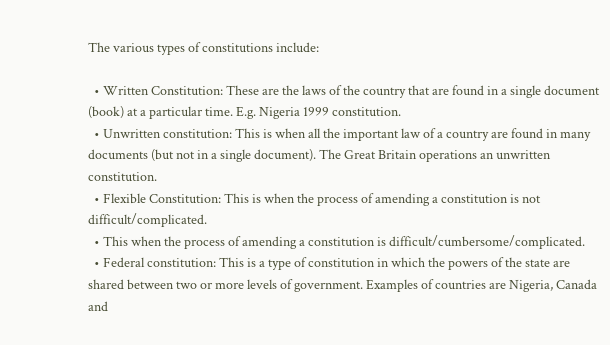The various types of constitutions include:

  • Written Constitution: These are the laws of the country that are found in a single document (book) at a particular time. E.g. Nigeria 1999 constitution.
  • Unwritten constitution: This is when all the important law of a country are found in many documents (but not in a single document). The Great Britain operations an unwritten constitution.
  • Flexible Constitution: This is when the process of amending a constitution is not difficult/complicated.
  • This when the process of amending a constitution is difficult/cumbersome/complicated.
  • Federal constitution: This is a type of constitution in which the powers of the state are shared between two or more levels of government. Examples of countries are Nigeria, Canada and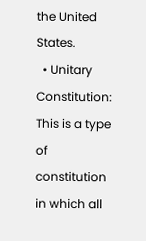the United States.
  • Unitary Constitution: This is a type of constitution in which all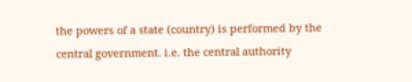the powers of a state (country) is performed by the central government. i.e. the central authority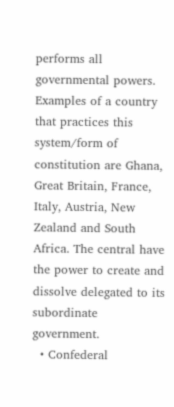performs all governmental powers. Examples of a country that practices this system/form of constitution are Ghana, Great Britain, France, Italy, Austria, New Zealand and South Africa. The central have the power to create and dissolve delegated to its subordinate government.
  • Confederal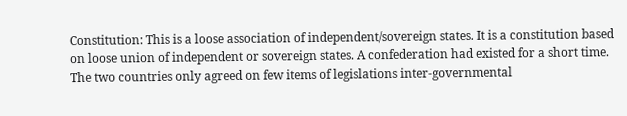Constitution: This is a loose association of independent/sovereign states. It is a constitution based on loose union of independent or sovereign states. A confederation had existed for a short time. The two countries only agreed on few items of legislations inter-governmental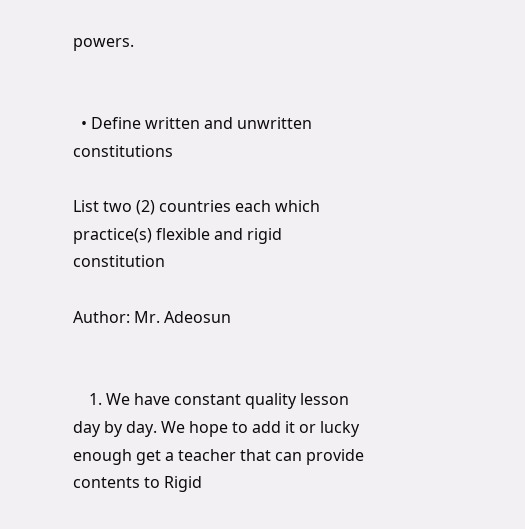powers.


  • Define written and unwritten constitutions

List two (2) countries each which practice(s) flexible and rigid constitution

Author: Mr. Adeosun


    1. We have constant quality lesson day by day. We hope to add it or lucky enough get a teacher that can provide contents to Rigid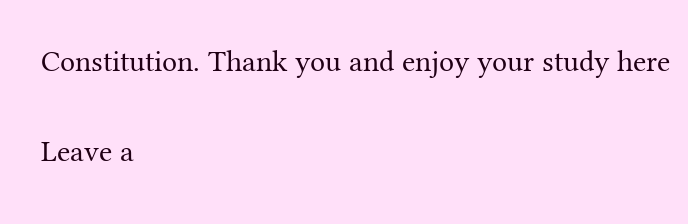Constitution. Thank you and enjoy your study here

Leave a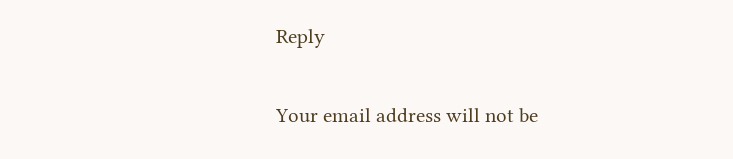Reply

Your email address will not be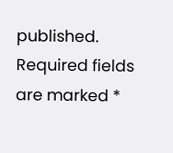published. Required fields are marked *